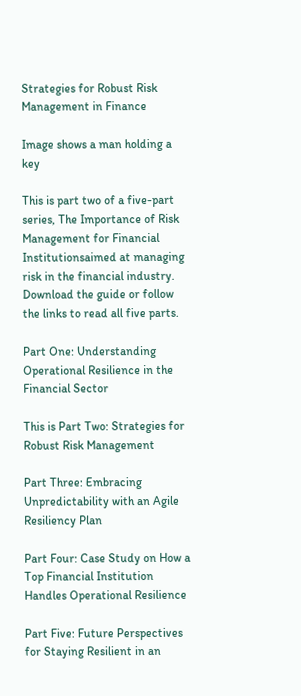Strategies for Robust Risk Management in Finance

Image shows a man holding a key

This is part two of a five-part series, The Importance of Risk Management for Financial Institutionsaimed at managing risk in the financial industry. Download the guide or follow the links to read all five parts.

Part One: Understanding Operational Resilience in the Financial Sector

This is Part Two: Strategies for Robust Risk Management

Part Three: Embracing Unpredictability with an Agile Resiliency Plan

Part Four: Case Study on How a Top Financial Institution Handles Operational Resilience

Part Five: Future Perspectives for Staying Resilient in an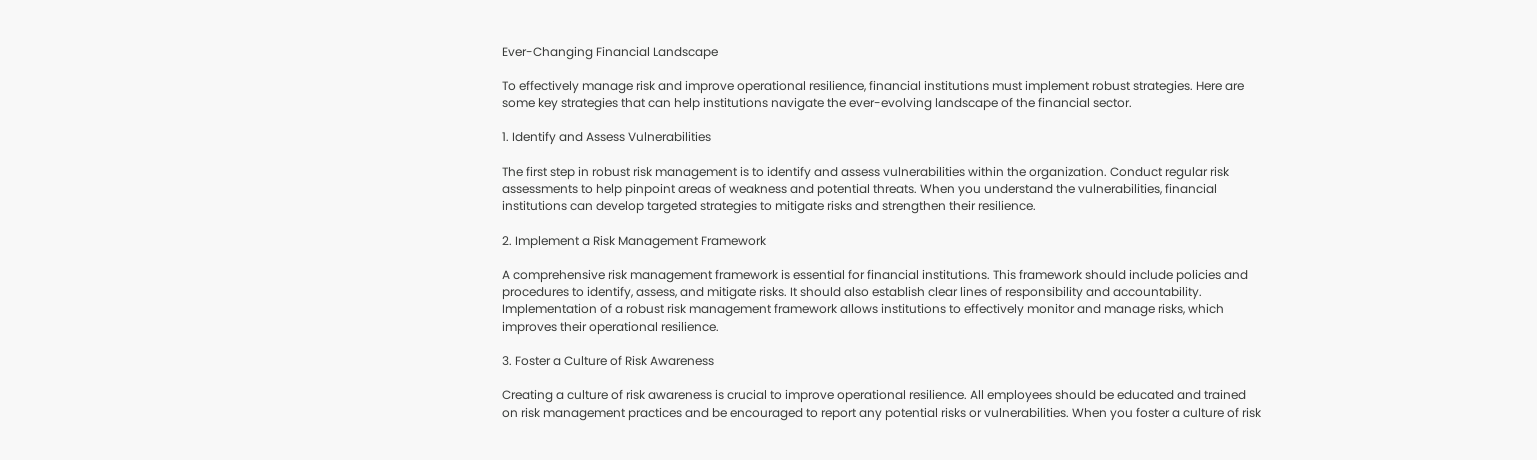Ever-Changing Financial Landscape

To effectively manage risk and improve operational resilience, financial institutions must implement robust strategies. Here are some key strategies that can help institutions navigate the ever-evolving landscape of the financial sector.

1. Identify and Assess Vulnerabilities

The first step in robust risk management is to identify and assess vulnerabilities within the organization. Conduct regular risk assessments to help pinpoint areas of weakness and potential threats. When you understand the vulnerabilities, financial institutions can develop targeted strategies to mitigate risks and strengthen their resilience.

2. Implement a Risk Management Framework

A comprehensive risk management framework is essential for financial institutions. This framework should include policies and procedures to identify, assess, and mitigate risks. It should also establish clear lines of responsibility and accountability. Implementation of a robust risk management framework allows institutions to effectively monitor and manage risks, which improves their operational resilience.

3. Foster a Culture of Risk Awareness

Creating a culture of risk awareness is crucial to improve operational resilience. All employees should be educated and trained on risk management practices and be encouraged to report any potential risks or vulnerabilities. When you foster a culture of risk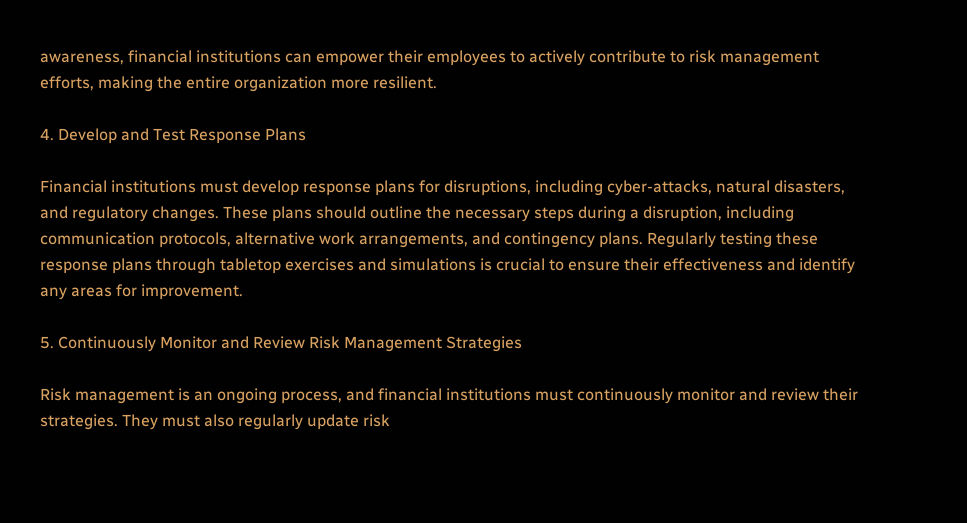awareness, financial institutions can empower their employees to actively contribute to risk management efforts, making the entire organization more resilient.

4. Develop and Test Response Plans

Financial institutions must develop response plans for disruptions, including cyber-attacks, natural disasters, and regulatory changes. These plans should outline the necessary steps during a disruption, including communication protocols, alternative work arrangements, and contingency plans. Regularly testing these response plans through tabletop exercises and simulations is crucial to ensure their effectiveness and identify any areas for improvement.

5. Continuously Monitor and Review Risk Management Strategies

Risk management is an ongoing process, and financial institutions must continuously monitor and review their strategies. They must also regularly update risk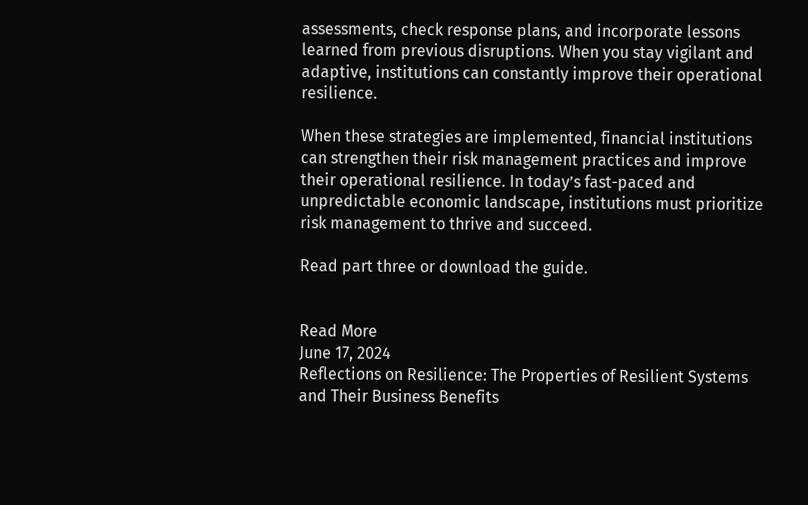assessments, check response plans, and incorporate lessons learned from previous disruptions. When you stay vigilant and adaptive, institutions can constantly improve their operational resilience.

When these strategies are implemented, financial institutions can strengthen their risk management practices and improve their operational resilience. In today’s fast-paced and unpredictable economic landscape, institutions must prioritize risk management to thrive and succeed.

Read part three or download the guide.


Read More
June 17, 2024
Reflections on Resilience: The Properties of Resilient Systems and Their Business Benefits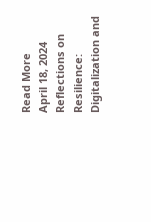Read More
April 18, 2024
Reflections on Resilience: Digitalization and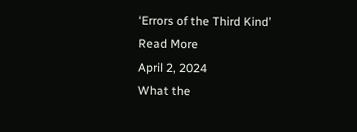‘Errors of the Third Kind’
Read More
April 2, 2024
What the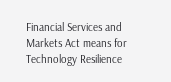Financial Services and Markets Act means for Technology Resilience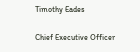Timothy Eades

Chief Executive Officer